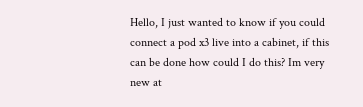Hello, I just wanted to know if you could connect a pod x3 live into a cabinet, if this can be done how could I do this? Im very new at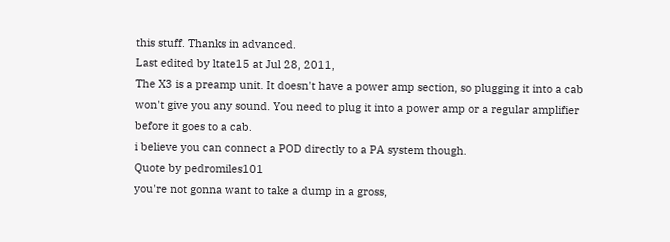this stuff. Thanks in advanced.
Last edited by ltate15 at Jul 28, 2011,
The X3 is a preamp unit. It doesn't have a power amp section, so plugging it into a cab won't give you any sound. You need to plug it into a power amp or a regular amplifier before it goes to a cab.
i believe you can connect a POD directly to a PA system though.
Quote by pedromiles101
you're not gonna want to take a dump in a gross,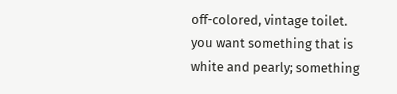off-colored, vintage toilet. you want something that is white and pearly; something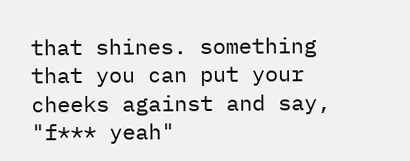that shines. something that you can put your cheeks against and say, "f*** yeah"